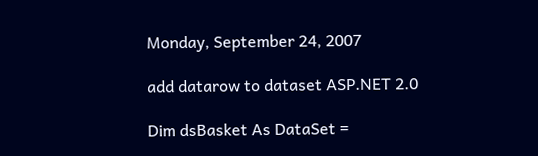Monday, September 24, 2007

add datarow to dataset ASP.NET 2.0

Dim dsBasket As DataSet =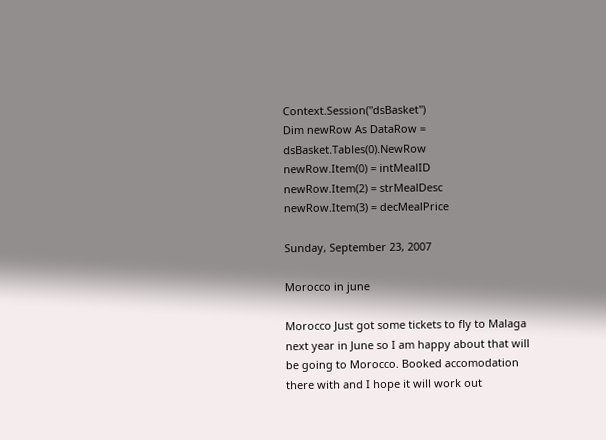Context.Session("dsBasket")
Dim newRow As DataRow = dsBasket.Tables(0).NewRow
newRow.Item(0) = intMealID
newRow.Item(2) = strMealDesc
newRow.Item(3) = decMealPrice

Sunday, September 23, 2007

Morocco in june

Morocco Just got some tickets to fly to Malaga next year in June so I am happy about that will be going to Morocco. Booked accomodation there with and I hope it will work out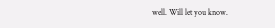well. Will let you know.